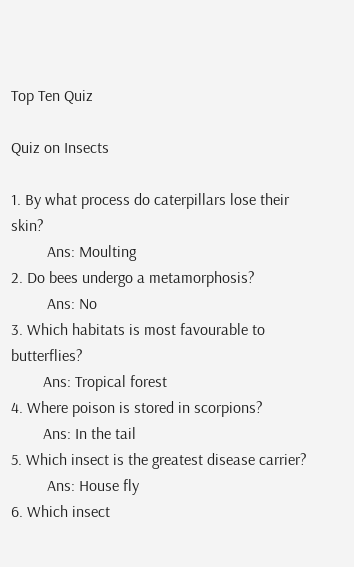Top Ten Quiz

Quiz on Insects

1. By what process do caterpillars lose their skin?
         Ans: Moulting
2. Do bees undergo a metamorphosis?
         Ans: No
3. Which habitats is most favourable to butterflies?
        Ans: Tropical forest
4. Where poison is stored in scorpions?
        Ans: In the tail
5. Which insect is the greatest disease carrier?
         Ans: House fly
6. Which insect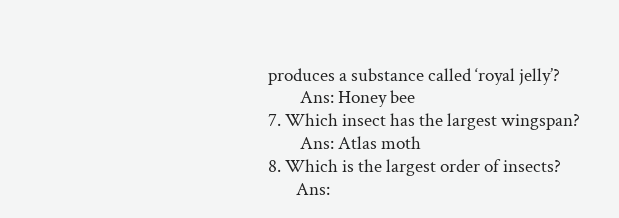produces a substance called ‘royal jelly’?
        Ans: Honey bee
7. Which insect has the largest wingspan?
        Ans: Atlas moth
8. Which is the largest order of insects?
       Ans: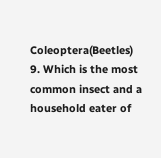Coleoptera(Beetles)
9. Which is the most common insect and a household eater of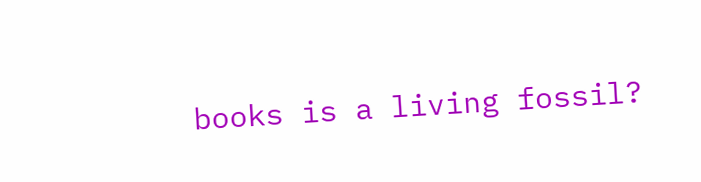books is a living fossil?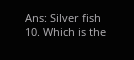Ans: Silver fish
10. Which is the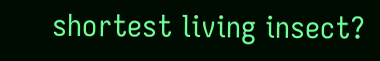shortest living insect?